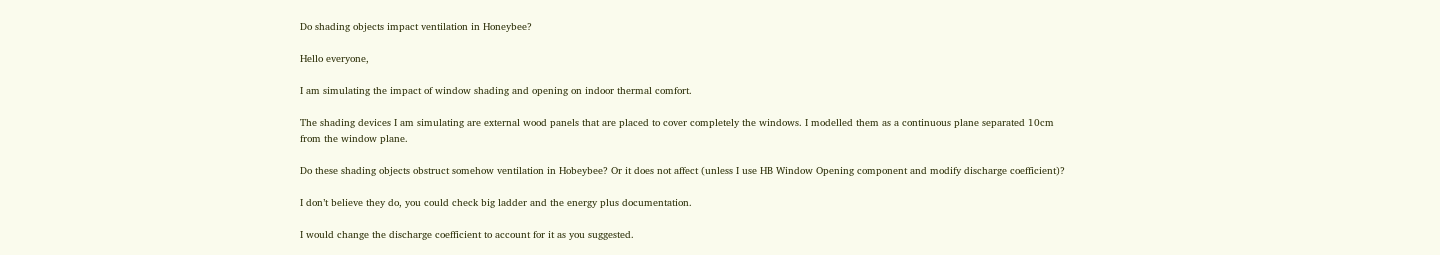Do shading objects impact ventilation in Honeybee?

Hello everyone,

I am simulating the impact of window shading and opening on indoor thermal comfort.

The shading devices I am simulating are external wood panels that are placed to cover completely the windows. I modelled them as a continuous plane separated 10cm from the window plane.

Do these shading objects obstruct somehow ventilation in Hobeybee? Or it does not affect (unless I use HB Window Opening component and modify discharge coefficient)?

I don’t believe they do, you could check big ladder and the energy plus documentation.

I would change the discharge coefficient to account for it as you suggested.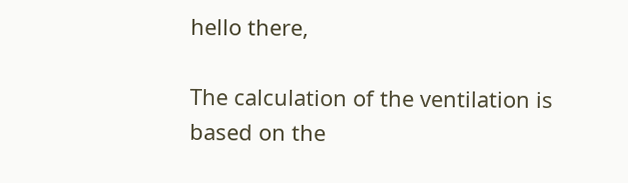hello there,

The calculation of the ventilation is based on the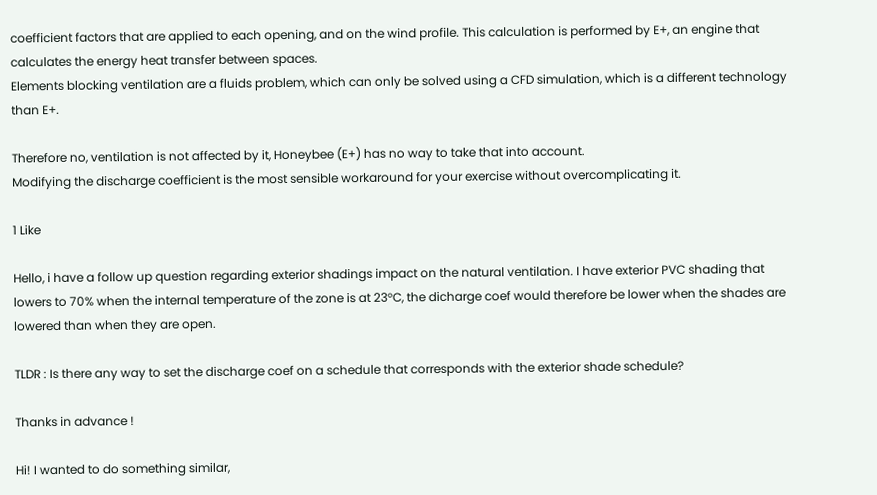coefficient factors that are applied to each opening, and on the wind profile. This calculation is performed by E+, an engine that calculates the energy heat transfer between spaces.
Elements blocking ventilation are a fluids problem, which can only be solved using a CFD simulation, which is a different technology than E+.

Therefore no, ventilation is not affected by it, Honeybee (E+) has no way to take that into account.
Modifying the discharge coefficient is the most sensible workaround for your exercise without overcomplicating it.

1 Like

Hello, i have a follow up question regarding exterior shadings impact on the natural ventilation. I have exterior PVC shading that lowers to 70% when the internal temperature of the zone is at 23°C, the dicharge coef would therefore be lower when the shades are lowered than when they are open.

TLDR : Is there any way to set the discharge coef on a schedule that corresponds with the exterior shade schedule?

Thanks in advance !

Hi! I wanted to do something similar,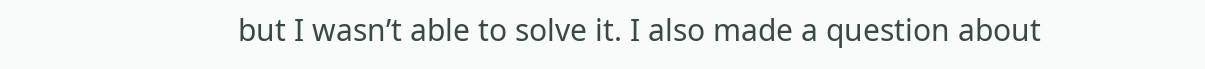but I wasn’t able to solve it. I also made a question about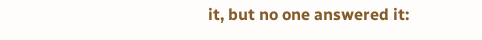it, but no one answered it: